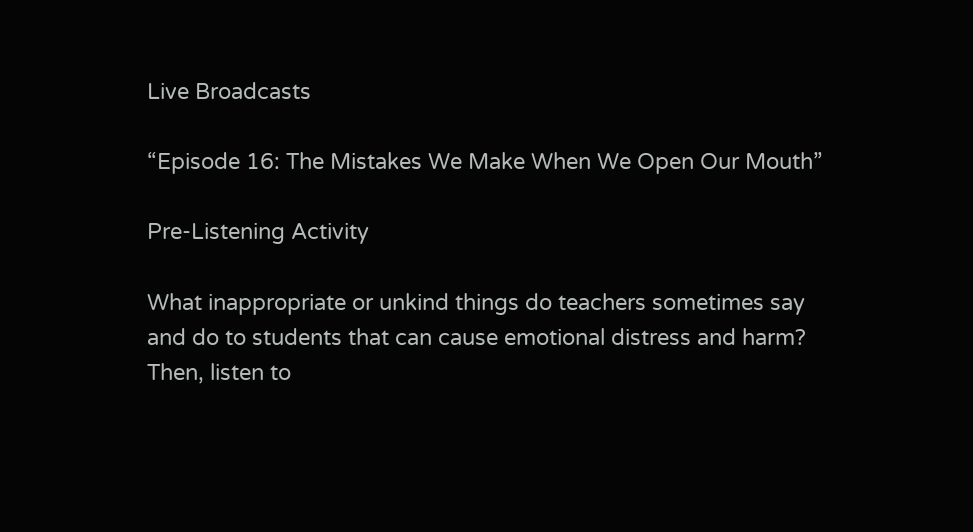Live Broadcasts

“Episode 16: The Mistakes We Make When We Open Our Mouth”

Pre-Listening Activity

What inappropriate or unkind things do teachers sometimes say and do to students that can cause emotional distress and harm? Then, listen to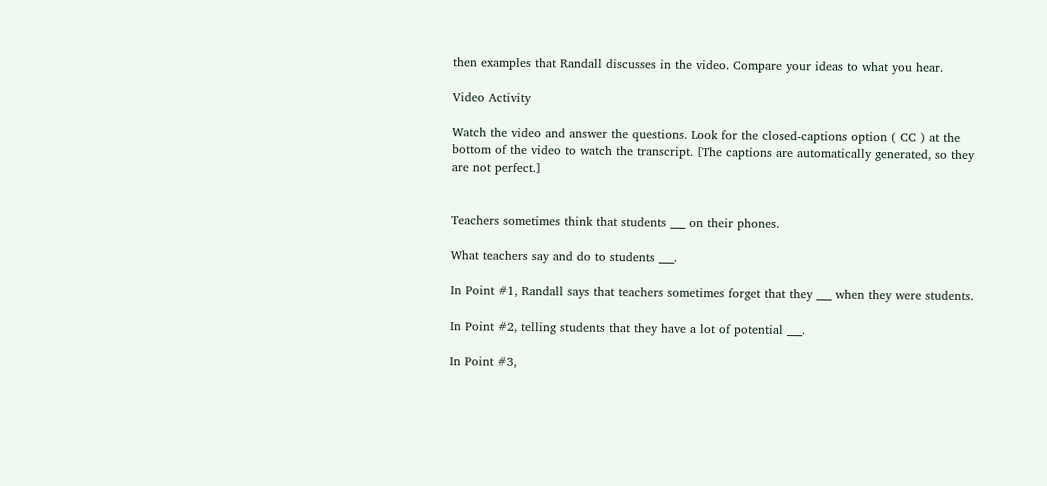then examples that Randall discusses in the video. Compare your ideas to what you hear.

Video Activity

Watch the video and answer the questions. Look for the closed-captions option ( CC ) at the bottom of the video to watch the transcript. [The captions are automatically generated, so they are not perfect.]


Teachers sometimes think that students ___ on their phones.

What teachers say and do to students ___.

In Point #1, Randall says that teachers sometimes forget that they ___ when they were students.

In Point #2, telling students that they have a lot of potential ___.

In Point #3,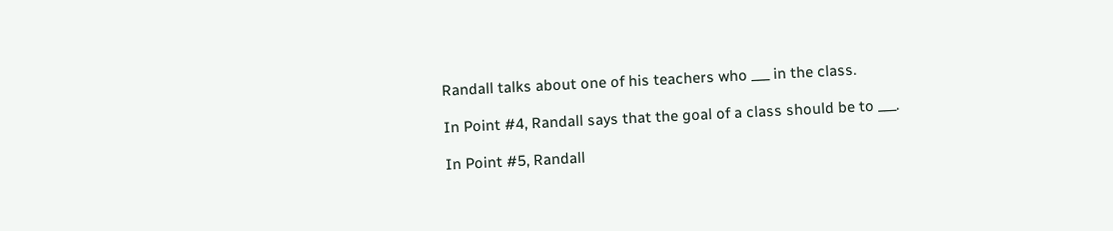Randall talks about one of his teachers who ___ in the class.

In Point #4, Randall says that the goal of a class should be to ___.

In Point #5, Randall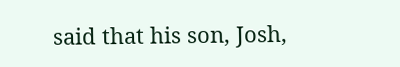said that his son, Josh,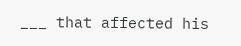___ that affected his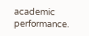academic performance.